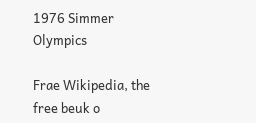1976 Simmer Olympics

Frae Wikipedia, the free beuk o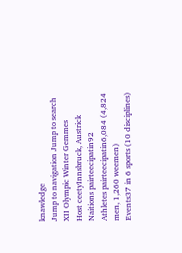knawledge
Jump to navigation Jump to search
XII Olympic Winter Gemmes
Host ceetyInnsbruck, Austrick
Naitions pairteecipatin92
Athletes pairteecipatin6,084 (4,824 men, 1,260 weemen)
Events37 in 6 sports (10 disciplines)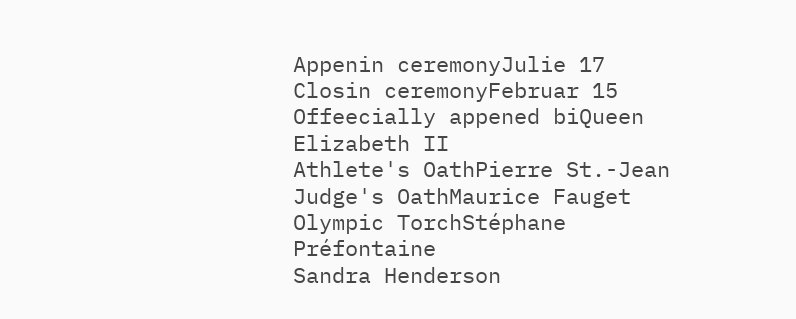Appenin ceremonyJulie 17
Closin ceremonyFebruar 15
Offeecially appened biQueen Elizabeth II
Athlete's OathPierre St.-Jean
Judge's OathMaurice Fauget
Olympic TorchStéphane Préfontaine
Sandra Henderson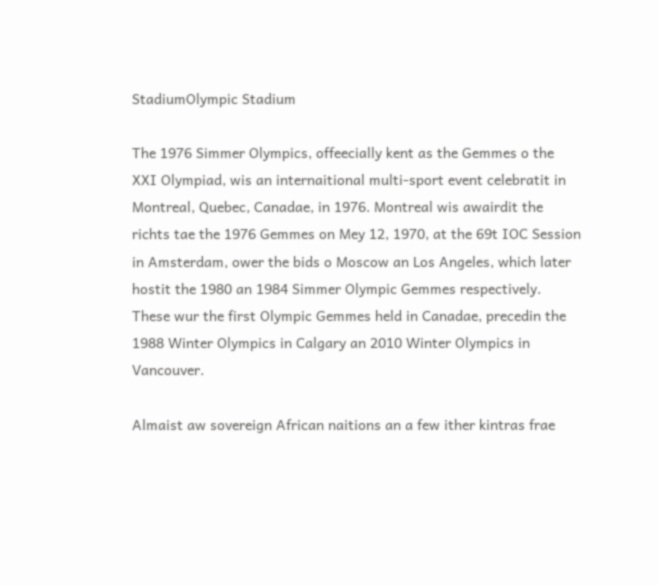StadiumOlympic Stadium

The 1976 Simmer Olympics, offeecially kent as the Gemmes o the XXI Olympiad, wis an internaitional multi-sport event celebratit in Montreal, Quebec, Canadae, in 1976. Montreal wis awairdit the richts tae the 1976 Gemmes on Mey 12, 1970, at the 69t IOC Session in Amsterdam, ower the bids o Moscow an Los Angeles, which later hostit the 1980 an 1984 Simmer Olympic Gemmes respectively. These wur the first Olympic Gemmes held in Canadae, precedin the 1988 Winter Olympics in Calgary an 2010 Winter Olympics in Vancouver.

Almaist aw sovereign African naitions an a few ither kintras frae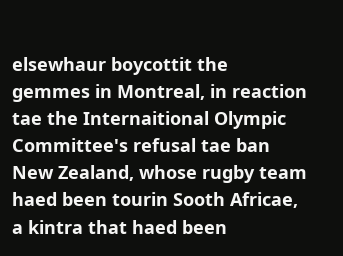elsewhaur boycottit the gemmes in Montreal, in reaction tae the Internaitional Olympic Committee's refusal tae ban New Zealand, whose rugby team haed been tourin Sooth Africae, a kintra that haed been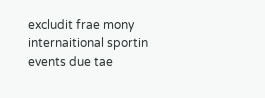excludit frae mony internaitional sportin events due tae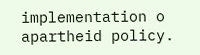implementation o apartheid policy.